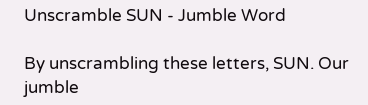Unscramble SUN - Jumble Word

By unscrambling these letters, SUN. Our jumble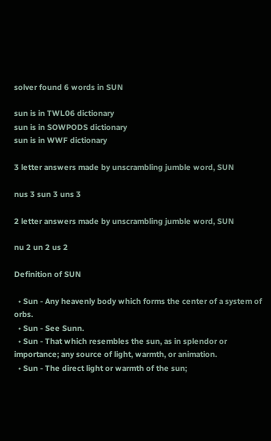solver found 6 words in SUN

sun is in TWL06 dictionary
sun is in SOWPODS dictionary
sun is in WWF dictionary

3 letter answers made by unscrambling jumble word, SUN

nus 3 sun 3 uns 3

2 letter answers made by unscrambling jumble word, SUN

nu 2 un 2 us 2

Definition of SUN

  • Sun - Any heavenly body which forms the center of a system of orbs.
  • Sun - See Sunn.
  • Sun - That which resembles the sun, as in splendor or importance; any source of light, warmth, or animation.
  • Sun - The direct light or warmth of the sun;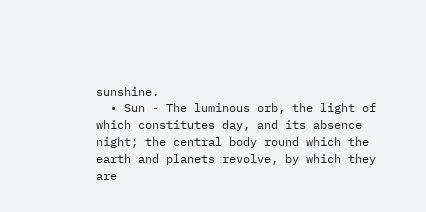sunshine.
  • Sun - The luminous orb, the light of which constitutes day, and its absence night; the central body round which the earth and planets revolve, by which they are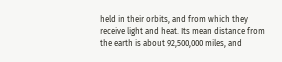held in their orbits, and from which they receive light and heat. Its mean distance from the earth is about 92,500,000 miles, and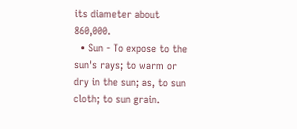its diameter about 860,000.
  • Sun - To expose to the sun's rays; to warm or dry in the sun; as, to sun cloth; to sun grain.